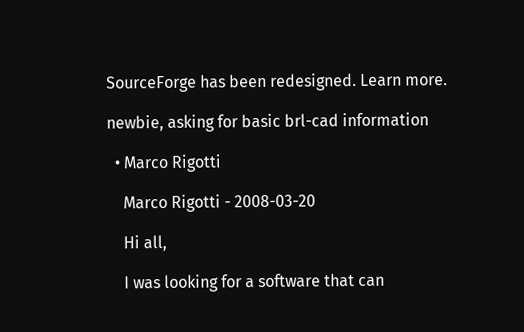SourceForge has been redesigned. Learn more.

newbie, asking for basic brl-cad information

  • Marco Rigotti

    Marco Rigotti - 2008-03-20

    Hi all,

    I was looking for a software that can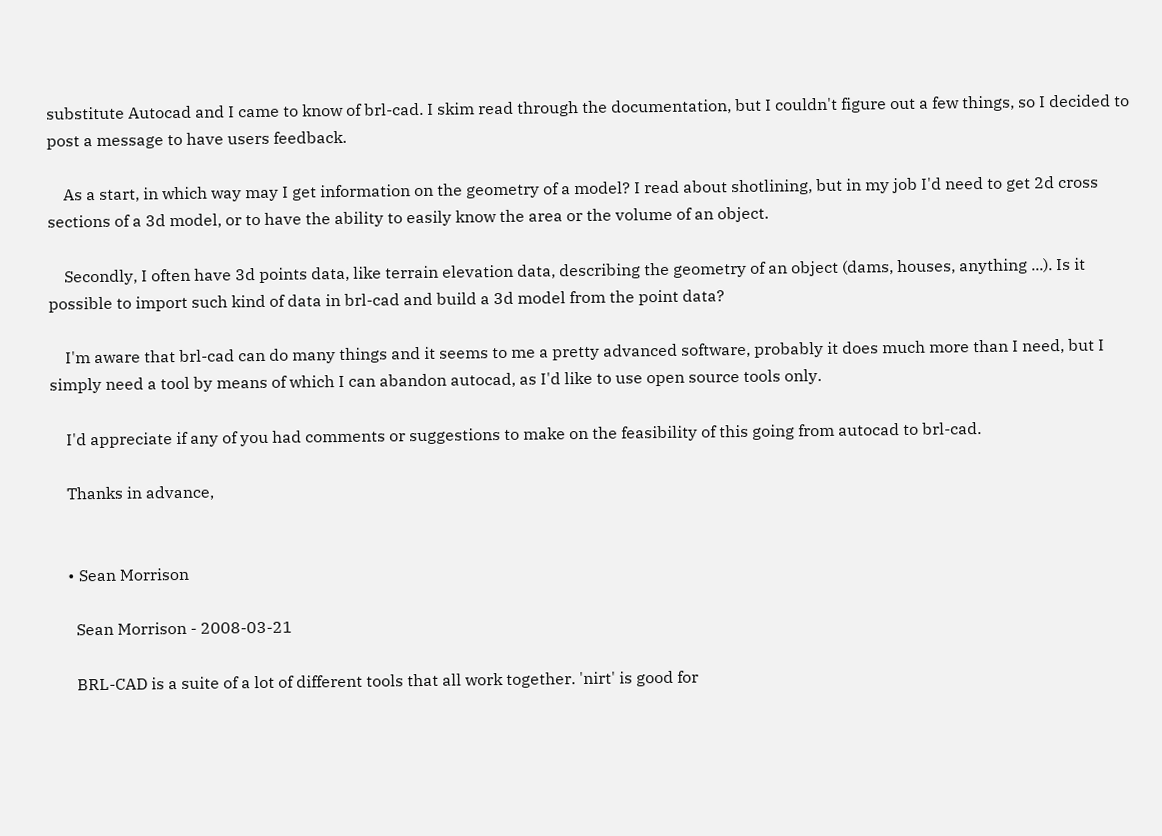substitute Autocad and I came to know of brl-cad. I skim read through the documentation, but I couldn't figure out a few things, so I decided to post a message to have users feedback.

    As a start, in which way may I get information on the geometry of a model? I read about shotlining, but in my job I'd need to get 2d cross sections of a 3d model, or to have the ability to easily know the area or the volume of an object.

    Secondly, I often have 3d points data, like terrain elevation data, describing the geometry of an object (dams, houses, anything ...). Is it possible to import such kind of data in brl-cad and build a 3d model from the point data?

    I'm aware that brl-cad can do many things and it seems to me a pretty advanced software, probably it does much more than I need, but I simply need a tool by means of which I can abandon autocad, as I'd like to use open source tools only.

    I'd appreciate if any of you had comments or suggestions to make on the feasibility of this going from autocad to brl-cad.

    Thanks in advance,


    • Sean Morrison

      Sean Morrison - 2008-03-21

      BRL-CAD is a suite of a lot of different tools that all work together. 'nirt' is good for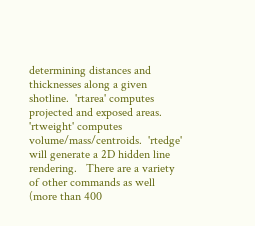determining distances and thicknesses along a given shotline.  'rtarea' computes projected and exposed areas.  'rtweight' computes volume/mass/centroids.  'rtedge' will generate a 2D hidden line rendering.   There are a variety of other commands as well (more than 400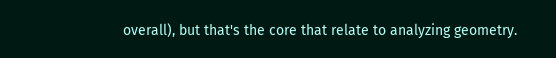overall), but that's the core that relate to analyzing geometry.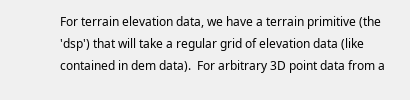For terrain elevation data, we have a terrain primitive (the 'dsp') that will take a regular grid of elevation data (like contained in dem data).  For arbitrary 3D point data from a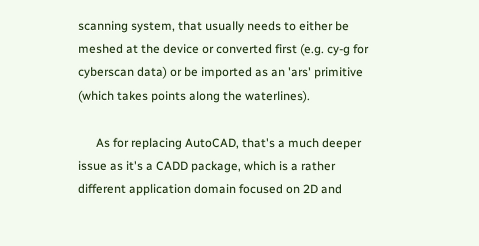scanning system, that usually needs to either be meshed at the device or converted first (e.g. cy-g for cyberscan data) or be imported as an 'ars' primitive (which takes points along the waterlines).

      As for replacing AutoCAD, that's a much deeper issue as it's a CADD package, which is a rather different application domain focused on 2D and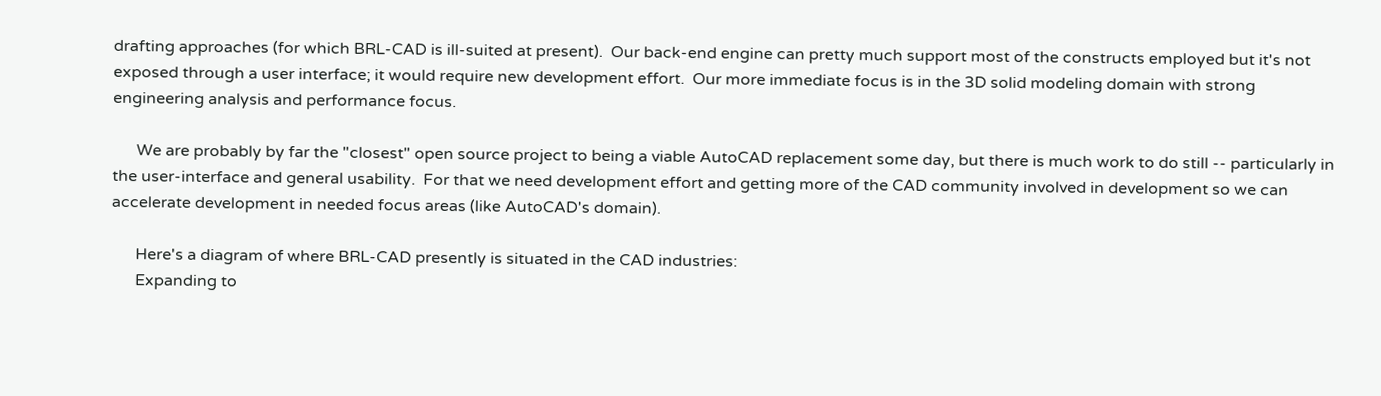drafting approaches (for which BRL-CAD is ill-suited at present).  Our back-end engine can pretty much support most of the constructs employed but it's not exposed through a user interface; it would require new development effort.  Our more immediate focus is in the 3D solid modeling domain with strong engineering analysis and performance focus.

      We are probably by far the "closest" open source project to being a viable AutoCAD replacement some day, but there is much work to do still -- particularly in the user-interface and general usability.  For that we need development effort and getting more of the CAD community involved in development so we can accelerate development in needed focus areas (like AutoCAD's domain).

      Here's a diagram of where BRL-CAD presently is situated in the CAD industries:
      Expanding to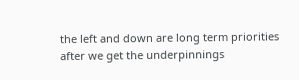the left and down are long term priorities after we get the underpinnings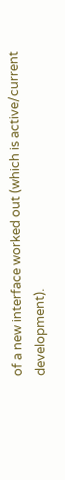of a new interface worked out (which is active/current development).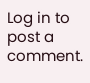Log in to post a comment.